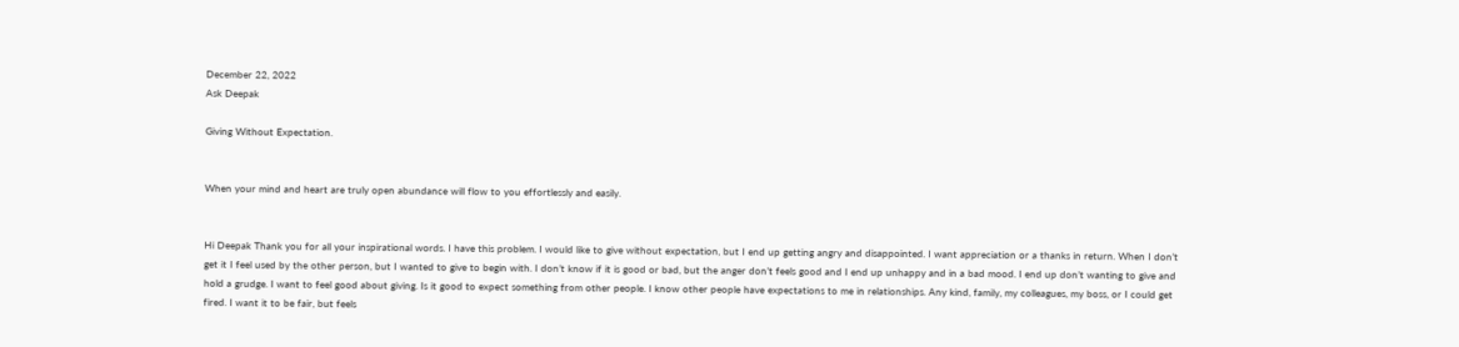December 22, 2022
Ask Deepak

Giving Without Expectation.


When your mind and heart are truly open abundance will flow to you effortlessly and easily.


Hi Deepak Thank you for all your inspirational words. I have this problem. I would like to give without expectation, but I end up getting angry and disappointed. I want appreciation or a thanks in return. When I don’t get it I feel used by the other person, but I wanted to give to begin with. I don’t know if it is good or bad, but the anger don’t feels good and I end up unhappy and in a bad mood. I end up don’t wanting to give and hold a grudge. I want to feel good about giving. Is it good to expect something from other people. I know other people have expectations to me in relationships. Any kind, family, my colleagues, my boss, or I could get fired. I want it to be fair, but feels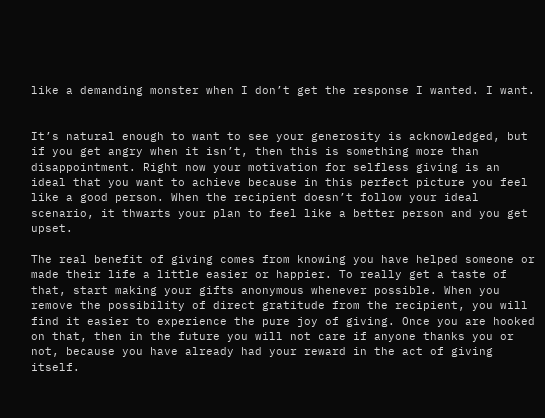like a demanding monster when I don’t get the response I wanted. I want.


It’s natural enough to want to see your generosity is acknowledged, but if you get angry when it isn’t, then this is something more than disappointment. Right now your motivation for selfless giving is an ideal that you want to achieve because in this perfect picture you feel like a good person. When the recipient doesn’t follow your ideal scenario, it thwarts your plan to feel like a better person and you get upset.

The real benefit of giving comes from knowing you have helped someone or made their life a little easier or happier. To really get a taste of that, start making your gifts anonymous whenever possible. When you remove the possibility of direct gratitude from the recipient, you will find it easier to experience the pure joy of giving. Once you are hooked on that, then in the future you will not care if anyone thanks you or not, because you have already had your reward in the act of giving itself.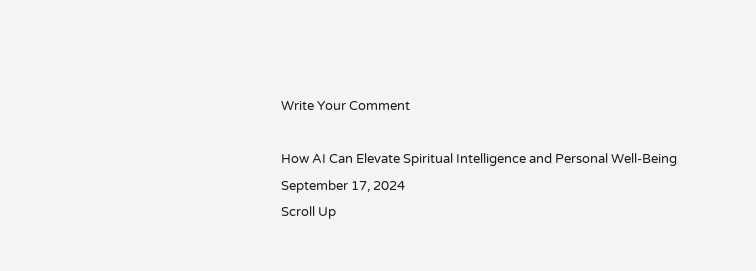Write Your Comment

How AI Can Elevate Spiritual Intelligence and Personal Well-Being
September 17, 2024
Scroll Up